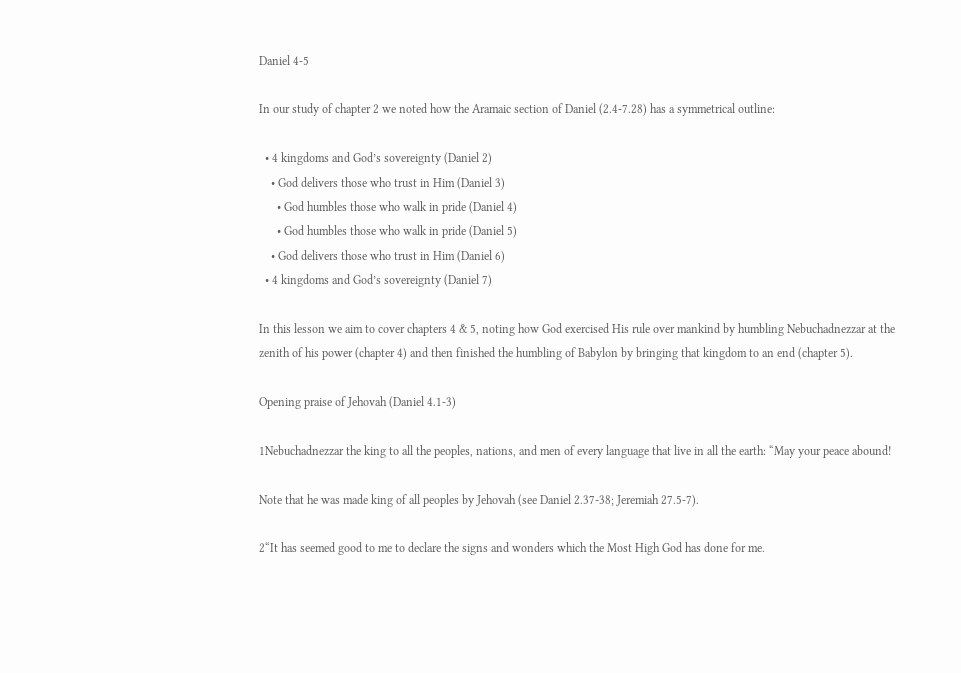Daniel 4-5

In our study of chapter 2 we noted how the Aramaic section of Daniel (2.4-7.28) has a symmetrical outline:

  • 4 kingdoms and God’s sovereignty (Daniel 2)
    • God delivers those who trust in Him (Daniel 3)
      • God humbles those who walk in pride (Daniel 4)
      • God humbles those who walk in pride (Daniel 5)
    • God delivers those who trust in Him (Daniel 6)
  • 4 kingdoms and God’s sovereignty (Daniel 7)

In this lesson we aim to cover chapters 4 & 5, noting how God exercised His rule over mankind by humbling Nebuchadnezzar at the zenith of his power (chapter 4) and then finished the humbling of Babylon by bringing that kingdom to an end (chapter 5).

Opening praise of Jehovah (Daniel 4.1-3)

1Nebuchadnezzar the king to all the peoples, nations, and men of every language that live in all the earth: “May your peace abound!

Note that he was made king of all peoples by Jehovah (see Daniel 2.37-38; Jeremiah 27.5-7).

2“It has seemed good to me to declare the signs and wonders which the Most High God has done for me.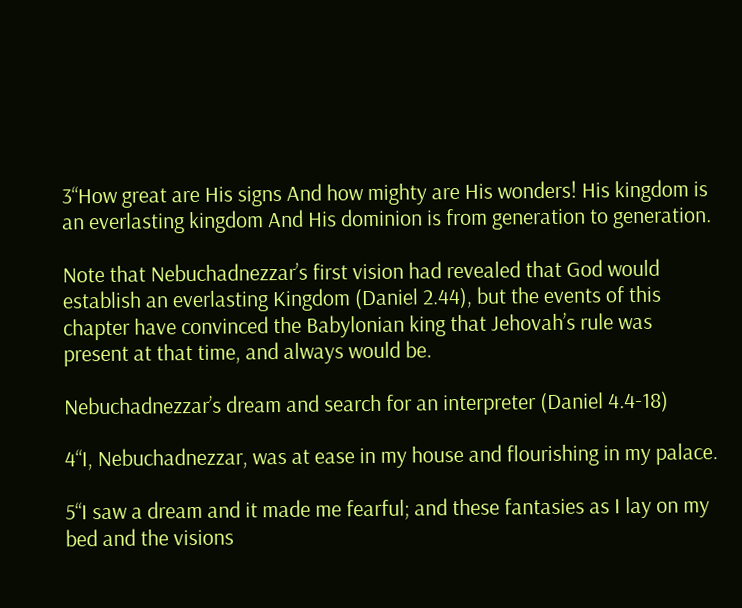3“How great are His signs And how mighty are His wonders! His kingdom is an everlasting kingdom And His dominion is from generation to generation.

Note that Nebuchadnezzar’s first vision had revealed that God would establish an everlasting Kingdom (Daniel 2.44), but the events of this chapter have convinced the Babylonian king that Jehovah’s rule was present at that time, and always would be.

Nebuchadnezzar’s dream and search for an interpreter (Daniel 4.4-18)

4“I, Nebuchadnezzar, was at ease in my house and flourishing in my palace.

5“I saw a dream and it made me fearful; and these fantasies as I lay on my bed and the visions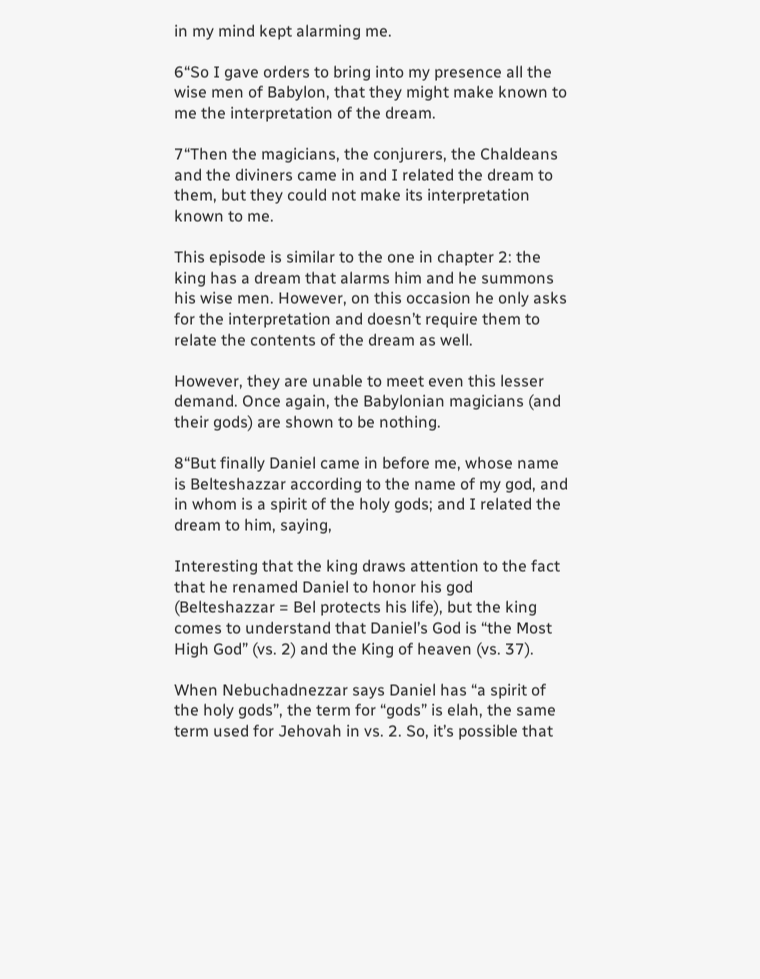in my mind kept alarming me.

6“So I gave orders to bring into my presence all the wise men of Babylon, that they might make known to me the interpretation of the dream.

7“Then the magicians, the conjurers, the Chaldeans and the diviners came in and I related the dream to them, but they could not make its interpretation known to me.

This episode is similar to the one in chapter 2: the king has a dream that alarms him and he summons his wise men. However, on this occasion he only asks for the interpretation and doesn’t require them to relate the contents of the dream as well.

However, they are unable to meet even this lesser demand. Once again, the Babylonian magicians (and their gods) are shown to be nothing.

8“But finally Daniel came in before me, whose name is Belteshazzar according to the name of my god, and in whom is a spirit of the holy gods; and I related the dream to him, saying,

Interesting that the king draws attention to the fact that he renamed Daniel to honor his god (Belteshazzar = Bel protects his life), but the king comes to understand that Daniel’s God is “the Most High God” (vs. 2) and the King of heaven (vs. 37).

When Nebuchadnezzar says Daniel has “a spirit of the holy gods”, the term for “gods” is elah, the same term used for Jehovah in vs. 2. So, it’s possible that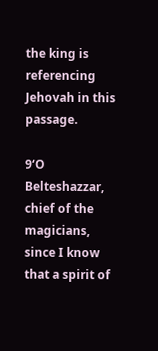the king is referencing Jehovah in this passage.

9‘O Belteshazzar, chief of the magicians, since I know that a spirit of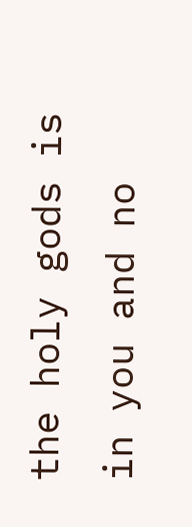the holy gods is in you and no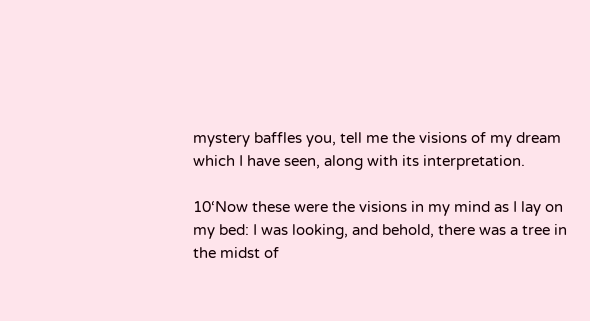mystery baffles you, tell me the visions of my dream which I have seen, along with its interpretation.

10‘Now these were the visions in my mind as I lay on my bed: I was looking, and behold, there was a tree in the midst of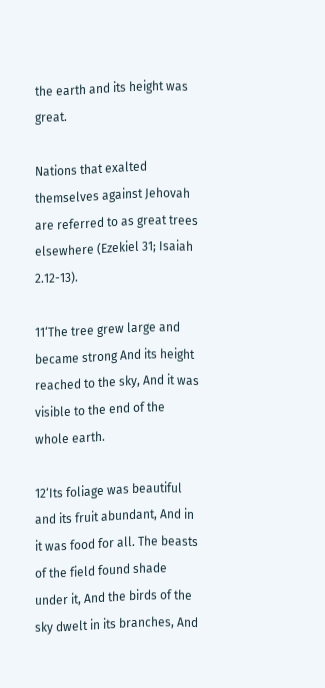the earth and its height was great.

Nations that exalted themselves against Jehovah are referred to as great trees elsewhere (Ezekiel 31; Isaiah 2.12-13).

11‘The tree grew large and became strong And its height reached to the sky, And it was visible to the end of the whole earth.

12‘Its foliage was beautiful and its fruit abundant, And in it was food for all. The beasts of the field found shade under it, And the birds of the sky dwelt in its branches, And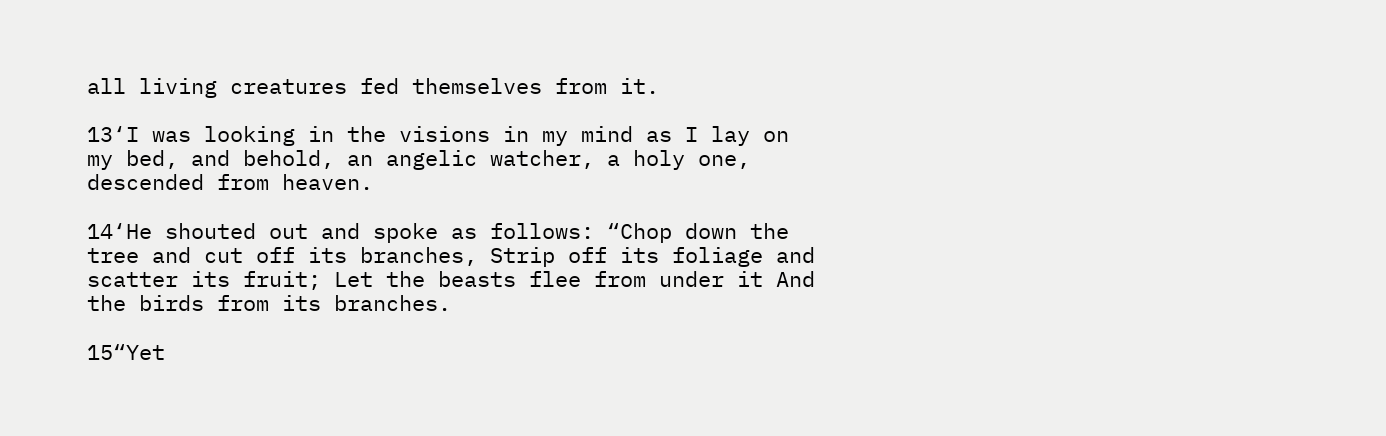all living creatures fed themselves from it.

13‘I was looking in the visions in my mind as I lay on my bed, and behold, an angelic watcher, a holy one, descended from heaven.

14‘He shouted out and spoke as follows: “Chop down the tree and cut off its branches, Strip off its foliage and scatter its fruit; Let the beasts flee from under it And the birds from its branches.

15“Yet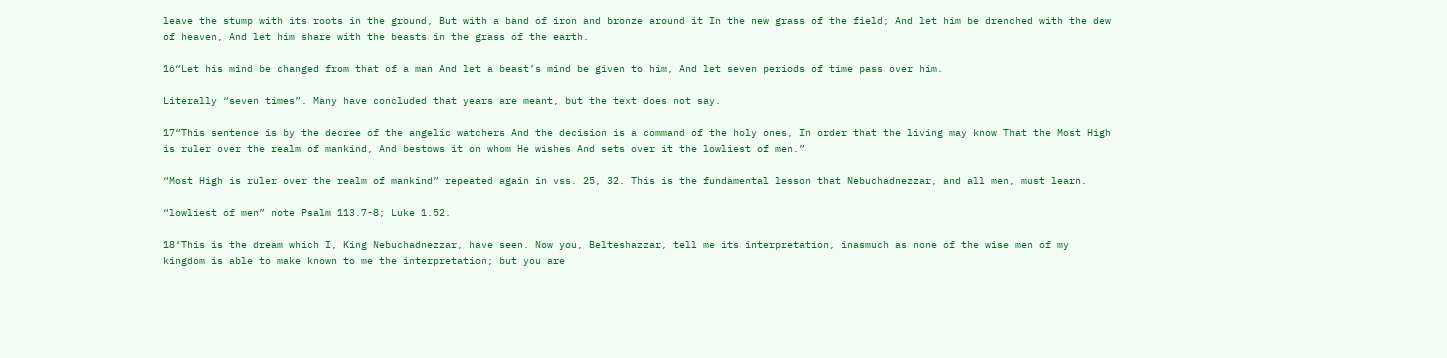leave the stump with its roots in the ground, But with a band of iron and bronze around it In the new grass of the field; And let him be drenched with the dew of heaven, And let him share with the beasts in the grass of the earth.

16“Let his mind be changed from that of a man And let a beast’s mind be given to him, And let seven periods of time pass over him.

Literally “seven times”. Many have concluded that years are meant, but the text does not say.

17“This sentence is by the decree of the angelic watchers And the decision is a command of the holy ones, In order that the living may know That the Most High is ruler over the realm of mankind, And bestows it on whom He wishes And sets over it the lowliest of men.”

“Most High is ruler over the realm of mankind” repeated again in vss. 25, 32. This is the fundamental lesson that Nebuchadnezzar, and all men, must learn.

“lowliest of men” note Psalm 113.7-8; Luke 1.52.

18‘This is the dream which I, King Nebuchadnezzar, have seen. Now you, Belteshazzar, tell me its interpretation, inasmuch as none of the wise men of my kingdom is able to make known to me the interpretation; but you are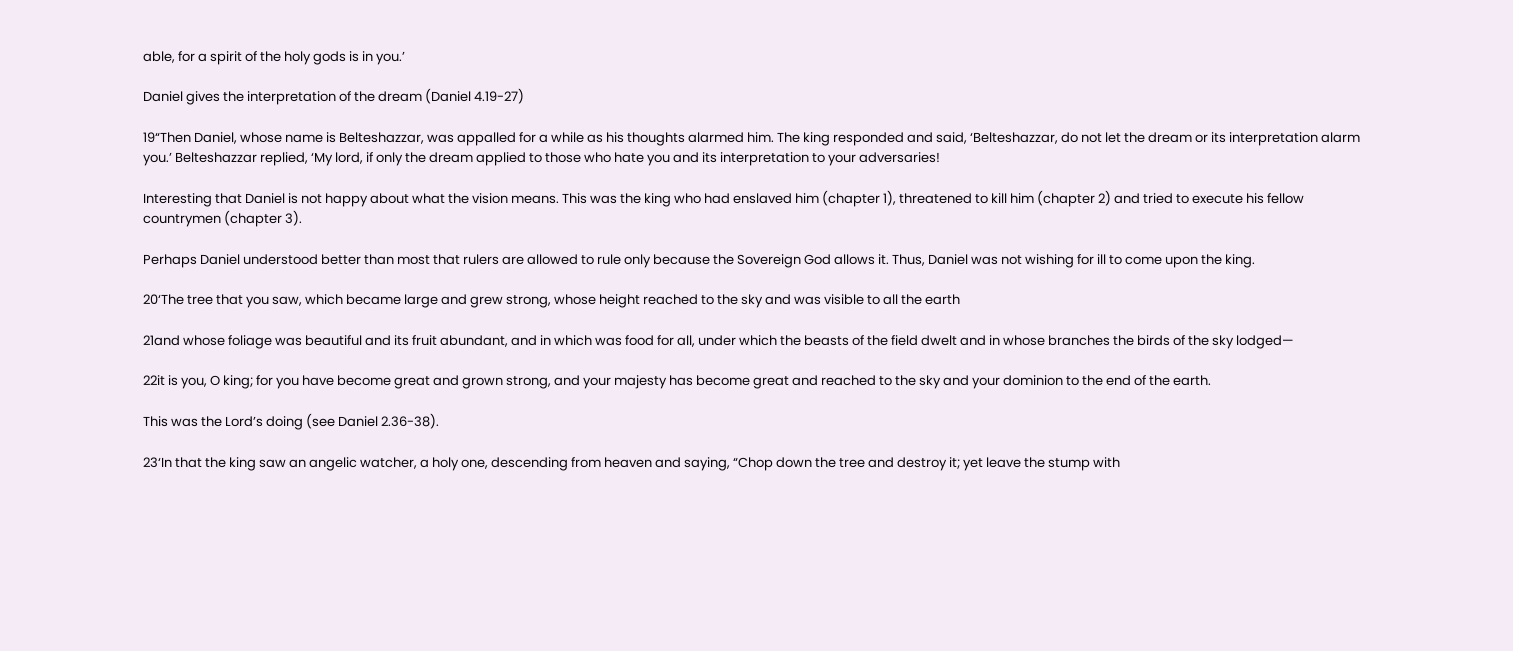able, for a spirit of the holy gods is in you.’

Daniel gives the interpretation of the dream (Daniel 4.19-27)

19“Then Daniel, whose name is Belteshazzar, was appalled for a while as his thoughts alarmed him. The king responded and said, ‘Belteshazzar, do not let the dream or its interpretation alarm you.’ Belteshazzar replied, ‘My lord, if only the dream applied to those who hate you and its interpretation to your adversaries!

Interesting that Daniel is not happy about what the vision means. This was the king who had enslaved him (chapter 1), threatened to kill him (chapter 2) and tried to execute his fellow countrymen (chapter 3).

Perhaps Daniel understood better than most that rulers are allowed to rule only because the Sovereign God allows it. Thus, Daniel was not wishing for ill to come upon the king.

20‘The tree that you saw, which became large and grew strong, whose height reached to the sky and was visible to all the earth

21and whose foliage was beautiful and its fruit abundant, and in which was food for all, under which the beasts of the field dwelt and in whose branches the birds of the sky lodged—

22it is you, O king; for you have become great and grown strong, and your majesty has become great and reached to the sky and your dominion to the end of the earth.

This was the Lord’s doing (see Daniel 2.36-38).

23‘In that the king saw an angelic watcher, a holy one, descending from heaven and saying, “Chop down the tree and destroy it; yet leave the stump with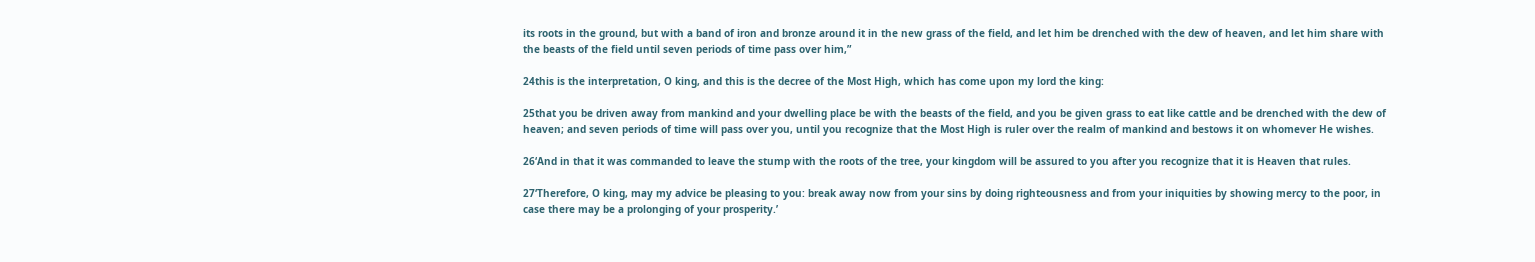its roots in the ground, but with a band of iron and bronze around it in the new grass of the field, and let him be drenched with the dew of heaven, and let him share with the beasts of the field until seven periods of time pass over him,”

24this is the interpretation, O king, and this is the decree of the Most High, which has come upon my lord the king:

25that you be driven away from mankind and your dwelling place be with the beasts of the field, and you be given grass to eat like cattle and be drenched with the dew of heaven; and seven periods of time will pass over you, until you recognize that the Most High is ruler over the realm of mankind and bestows it on whomever He wishes.

26‘And in that it was commanded to leave the stump with the roots of the tree, your kingdom will be assured to you after you recognize that it is Heaven that rules.

27‘Therefore, O king, may my advice be pleasing to you: break away now from your sins by doing righteousness and from your iniquities by showing mercy to the poor, in case there may be a prolonging of your prosperity.’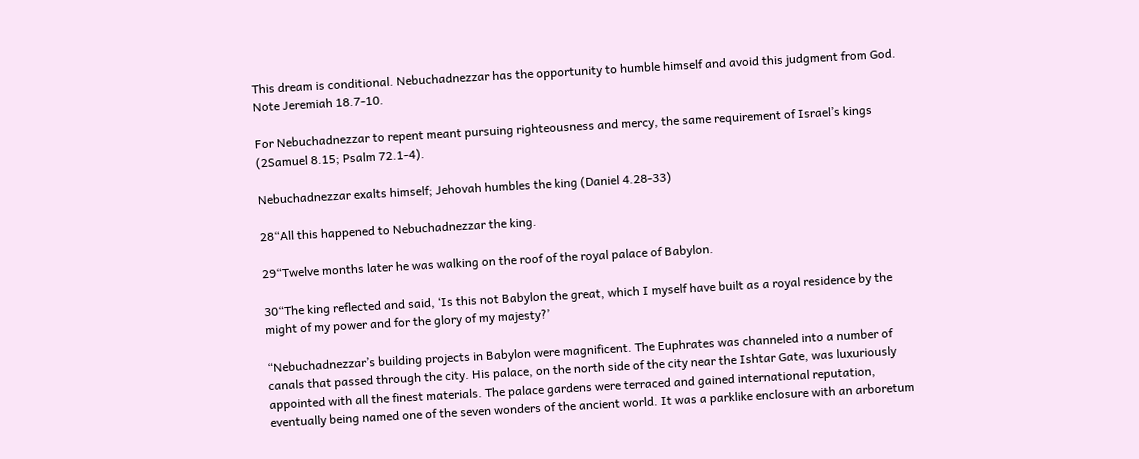This dream is conditional. Nebuchadnezzar has the opportunity to humble himself and avoid this judgment from God. Note Jeremiah 18.7-10.

For Nebuchadnezzar to repent meant pursuing righteousness and mercy, the same requirement of Israel’s kings (2Samuel 8.15; Psalm 72.1-4).

Nebuchadnezzar exalts himself; Jehovah humbles the king (Daniel 4.28-33)

28“All this happened to Nebuchadnezzar the king.

29“Twelve months later he was walking on the roof of the royal palace of Babylon.

30“The king reflected and said, ‘Is this not Babylon the great, which I myself have built as a royal residence by the might of my power and for the glory of my majesty?’

“Nebuchadnezzar’s building projects in Babylon were magnificent. The Euphrates was channeled into a number of canals that passed through the city. His palace, on the north side of the city near the Ishtar Gate, was luxuriously appointed with all the finest materials. The palace gardens were terraced and gained international reputation, eventually being named one of the seven wonders of the ancient world. It was a parklike enclosure with an arboretum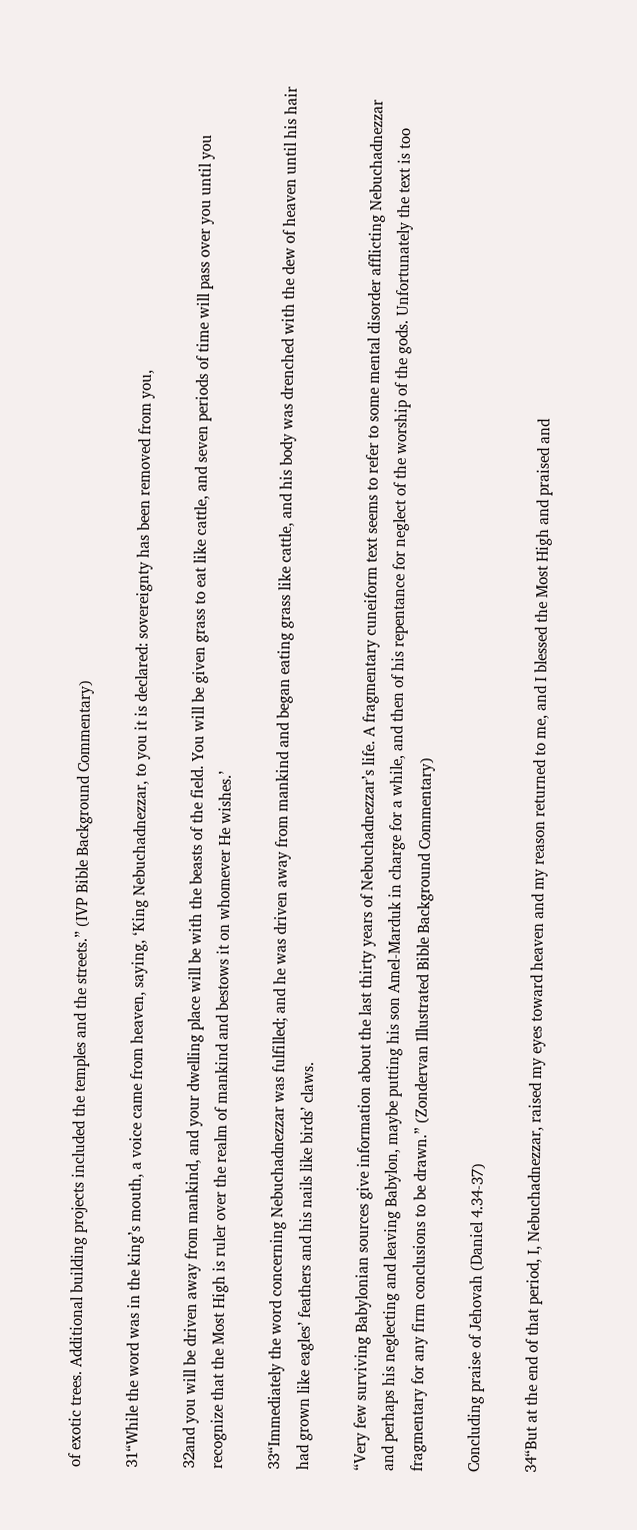of exotic trees. Additional building projects included the temples and the streets.” (IVP Bible Background Commentary)

31“While the word was in the king’s mouth, a voice came from heaven, saying, ‘King Nebuchadnezzar, to you it is declared: sovereignty has been removed from you,

32and you will be driven away from mankind, and your dwelling place will be with the beasts of the field. You will be given grass to eat like cattle, and seven periods of time will pass over you until you recognize that the Most High is ruler over the realm of mankind and bestows it on whomever He wishes.’

33“Immediately the word concerning Nebuchadnezzar was fulfilled; and he was driven away from mankind and began eating grass like cattle, and his body was drenched with the dew of heaven until his hair had grown like eagles’ feathers and his nails like birds’ claws.

“Very few surviving Babylonian sources give information about the last thirty years of Nebuchadnezzar’s life. A fragmentary cuneiform text seems to refer to some mental disorder afflicting Nebuchadnezzar and perhaps his neglecting and leaving Babylon, maybe putting his son Amel-Marduk in charge for a while, and then of his repentance for neglect of the worship of the gods. Unfortunately the text is too fragmentary for any firm conclusions to be drawn.” (Zondervan Illustrated Bible Background Commentary)

Concluding praise of Jehovah (Daniel 4.34-37)

34“But at the end of that period, I, Nebuchadnezzar, raised my eyes toward heaven and my reason returned to me, and I blessed the Most High and praised and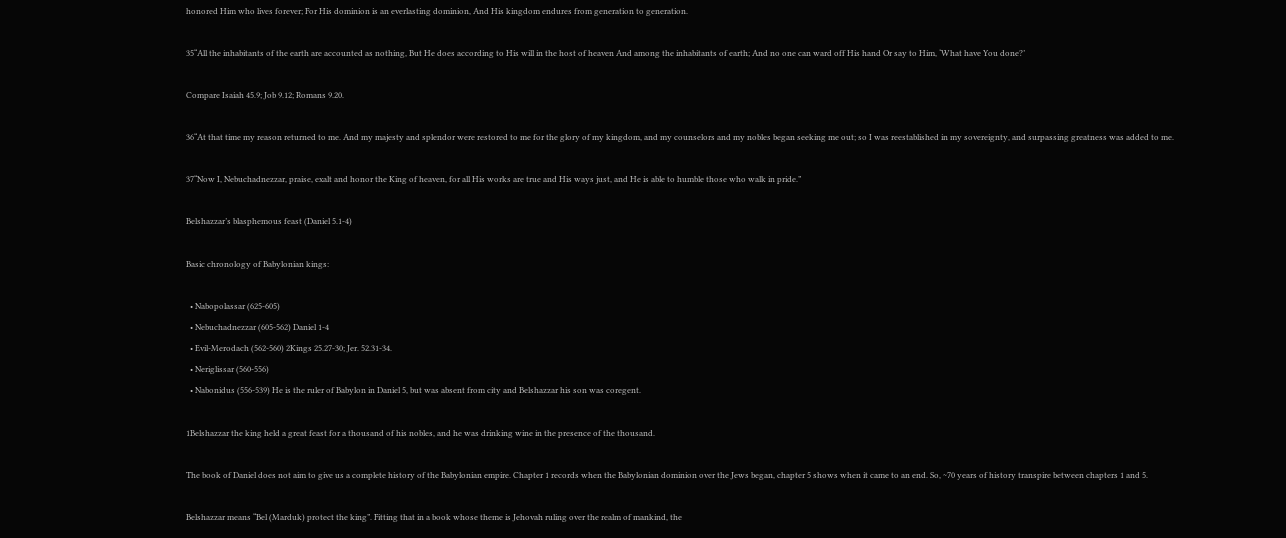honored Him who lives forever; For His dominion is an everlasting dominion, And His kingdom endures from generation to generation.

35“All the inhabitants of the earth are accounted as nothing, But He does according to His will in the host of heaven And among the inhabitants of earth; And no one can ward off His hand Or say to Him, ‘What have You done?’

Compare Isaiah 45.9; Job 9.12; Romans 9.20.

36“At that time my reason returned to me. And my majesty and splendor were restored to me for the glory of my kingdom, and my counselors and my nobles began seeking me out; so I was reestablished in my sovereignty, and surpassing greatness was added to me.

37“Now I, Nebuchadnezzar, praise, exalt and honor the King of heaven, for all His works are true and His ways just, and He is able to humble those who walk in pride.”

Belshazzar’s blasphemous feast (Daniel 5.1-4)

Basic chronology of Babylonian kings:

  • Nabopolassar (625-605)
  • Nebuchadnezzar (605-562) Daniel 1-4
  • Evil-Merodach (562-560) 2Kings 25.27-30; Jer. 52.31-34.
  • Neriglissar (560-556)
  • Nabonidus (556-539) He is the ruler of Babylon in Daniel 5, but was absent from city and Belshazzar his son was coregent.

1Belshazzar the king held a great feast for a thousand of his nobles, and he was drinking wine in the presence of the thousand.

The book of Daniel does not aim to give us a complete history of the Babylonian empire. Chapter 1 records when the Babylonian dominion over the Jews began, chapter 5 shows when it came to an end. So, ~70 years of history transpire between chapters 1 and 5.

Belshazzar means “Bel (Marduk) protect the king”. Fitting that in a book whose theme is Jehovah ruling over the realm of mankind, the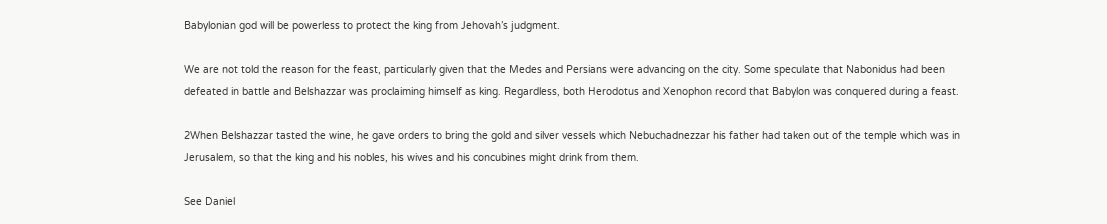Babylonian god will be powerless to protect the king from Jehovah’s judgment.

We are not told the reason for the feast, particularly given that the Medes and Persians were advancing on the city. Some speculate that Nabonidus had been defeated in battle and Belshazzar was proclaiming himself as king. Regardless, both Herodotus and Xenophon record that Babylon was conquered during a feast.

2When Belshazzar tasted the wine, he gave orders to bring the gold and silver vessels which Nebuchadnezzar his father had taken out of the temple which was in Jerusalem, so that the king and his nobles, his wives and his concubines might drink from them.

See Daniel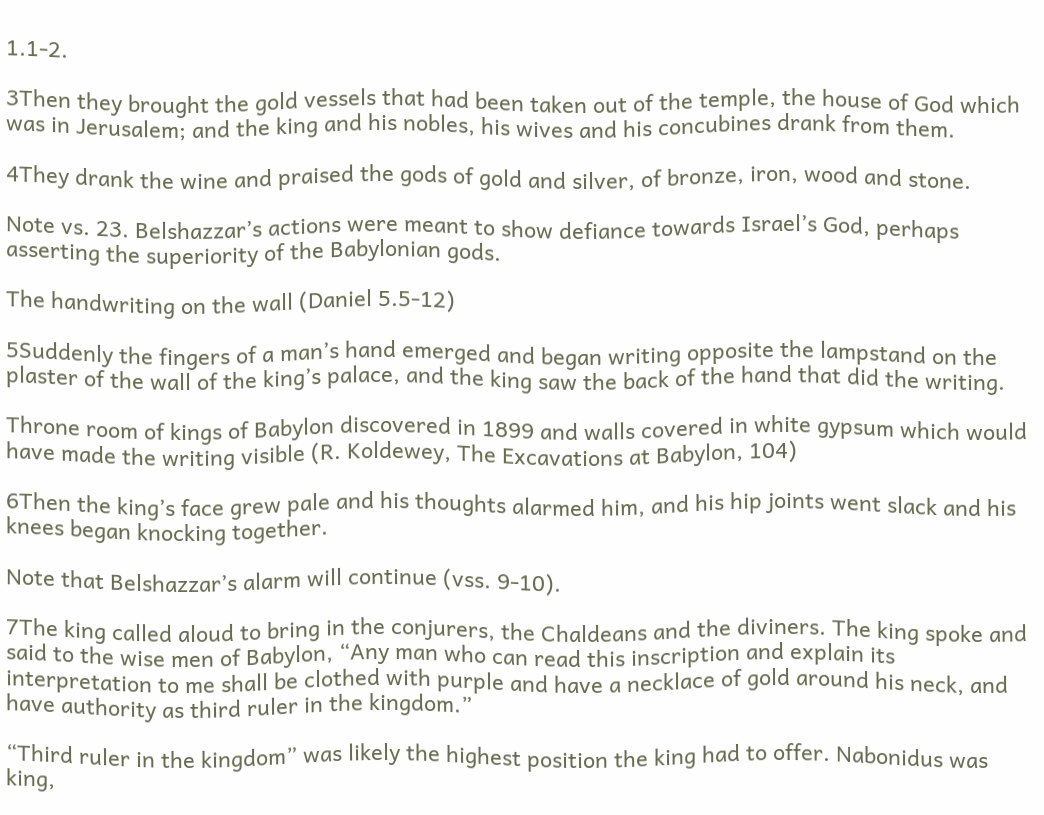1.1-2.

3Then they brought the gold vessels that had been taken out of the temple, the house of God which was in Jerusalem; and the king and his nobles, his wives and his concubines drank from them.

4They drank the wine and praised the gods of gold and silver, of bronze, iron, wood and stone.

Note vs. 23. Belshazzar’s actions were meant to show defiance towards Israel’s God, perhaps asserting the superiority of the Babylonian gods.

The handwriting on the wall (Daniel 5.5-12)

5Suddenly the fingers of a man’s hand emerged and began writing opposite the lampstand on the plaster of the wall of the king’s palace, and the king saw the back of the hand that did the writing.

Throne room of kings of Babylon discovered in 1899 and walls covered in white gypsum which would have made the writing visible (R. Koldewey, The Excavations at Babylon, 104)

6Then the king’s face grew pale and his thoughts alarmed him, and his hip joints went slack and his knees began knocking together.

Note that Belshazzar’s alarm will continue (vss. 9-10).

7The king called aloud to bring in the conjurers, the Chaldeans and the diviners. The king spoke and said to the wise men of Babylon, “Any man who can read this inscription and explain its interpretation to me shall be clothed with purple and have a necklace of gold around his neck, and have authority as third ruler in the kingdom.”

“Third ruler in the kingdom” was likely the highest position the king had to offer. Nabonidus was king,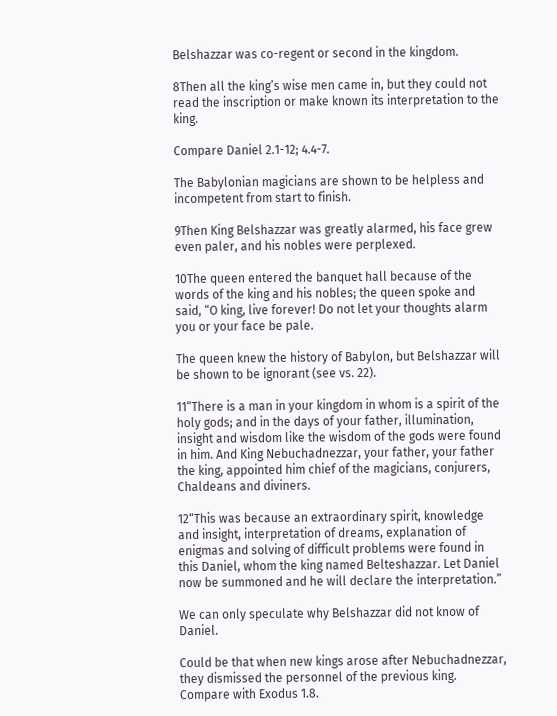Belshazzar was co-regent or second in the kingdom.

8Then all the king’s wise men came in, but they could not read the inscription or make known its interpretation to the king.

Compare Daniel 2.1-12; 4.4-7.

The Babylonian magicians are shown to be helpless and incompetent from start to finish.

9Then King Belshazzar was greatly alarmed, his face grew even paler, and his nobles were perplexed.

10The queen entered the banquet hall because of the words of the king and his nobles; the queen spoke and said, “O king, live forever! Do not let your thoughts alarm you or your face be pale.

The queen knew the history of Babylon, but Belshazzar will be shown to be ignorant (see vs. 22).

11“There is a man in your kingdom in whom is a spirit of the holy gods; and in the days of your father, illumination, insight and wisdom like the wisdom of the gods were found in him. And King Nebuchadnezzar, your father, your father the king, appointed him chief of the magicians, conjurers, Chaldeans and diviners.

12“This was because an extraordinary spirit, knowledge and insight, interpretation of dreams, explanation of enigmas and solving of difficult problems were found in this Daniel, whom the king named Belteshazzar. Let Daniel now be summoned and he will declare the interpretation.”

We can only speculate why Belshazzar did not know of Daniel.

Could be that when new kings arose after Nebuchadnezzar, they dismissed the personnel of the previous king. Compare with Exodus 1.8.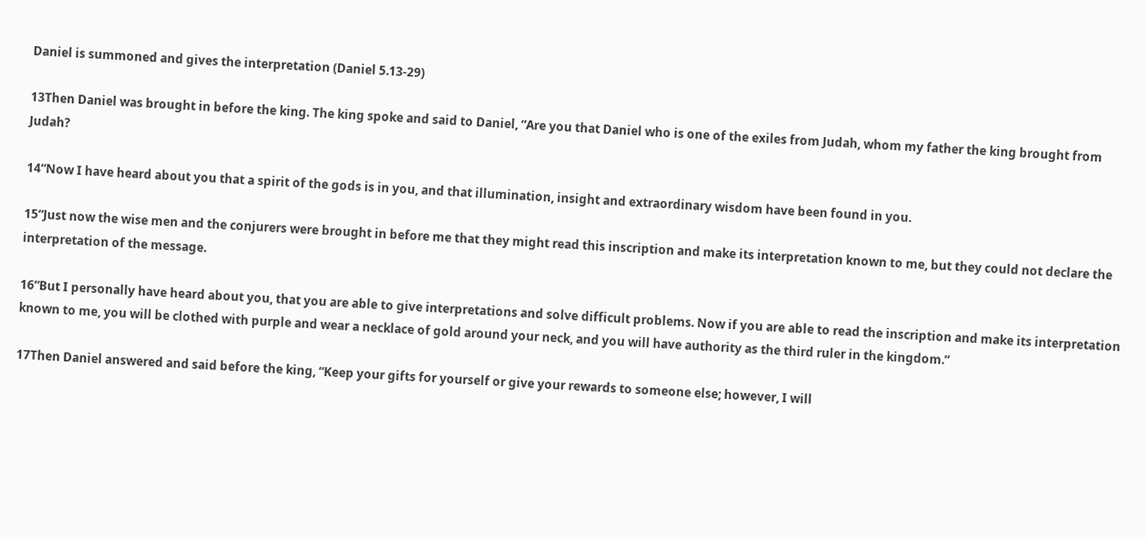Daniel is summoned and gives the interpretation (Daniel 5.13-29)

13Then Daniel was brought in before the king. The king spoke and said to Daniel, “Are you that Daniel who is one of the exiles from Judah, whom my father the king brought from Judah?

14“Now I have heard about you that a spirit of the gods is in you, and that illumination, insight and extraordinary wisdom have been found in you.

15“Just now the wise men and the conjurers were brought in before me that they might read this inscription and make its interpretation known to me, but they could not declare the interpretation of the message.

16“But I personally have heard about you, that you are able to give interpretations and solve difficult problems. Now if you are able to read the inscription and make its interpretation known to me, you will be clothed with purple and wear a necklace of gold around your neck, and you will have authority as the third ruler in the kingdom.”

17Then Daniel answered and said before the king, “Keep your gifts for yourself or give your rewards to someone else; however, I will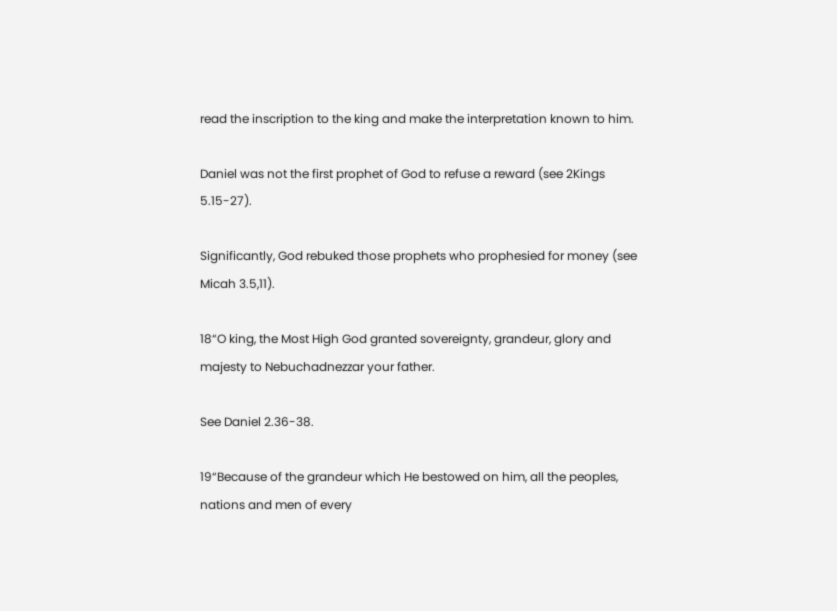read the inscription to the king and make the interpretation known to him.

Daniel was not the first prophet of God to refuse a reward (see 2Kings 5.15-27).

Significantly, God rebuked those prophets who prophesied for money (see Micah 3.5,11).

18“O king, the Most High God granted sovereignty, grandeur, glory and majesty to Nebuchadnezzar your father.

See Daniel 2.36-38.

19“Because of the grandeur which He bestowed on him, all the peoples, nations and men of every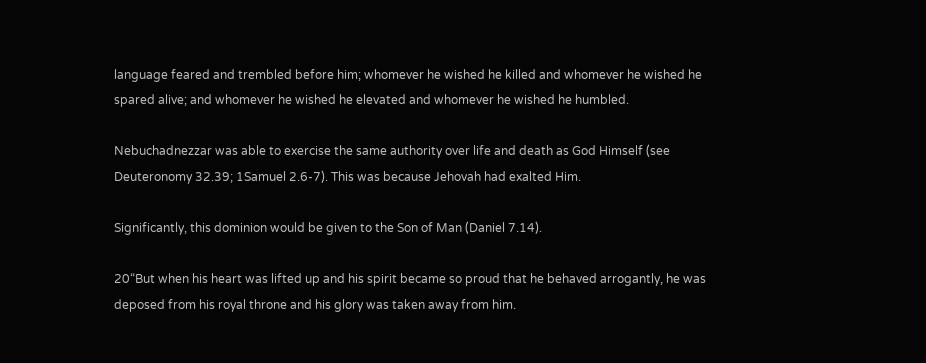language feared and trembled before him; whomever he wished he killed and whomever he wished he spared alive; and whomever he wished he elevated and whomever he wished he humbled.

Nebuchadnezzar was able to exercise the same authority over life and death as God Himself (see Deuteronomy 32.39; 1Samuel 2.6-7). This was because Jehovah had exalted Him.

Significantly, this dominion would be given to the Son of Man (Daniel 7.14).

20“But when his heart was lifted up and his spirit became so proud that he behaved arrogantly, he was deposed from his royal throne and his glory was taken away from him.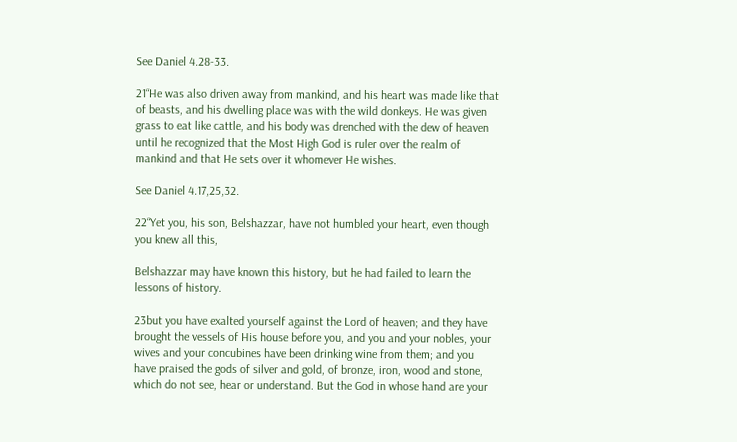See Daniel 4.28-33.

21“He was also driven away from mankind, and his heart was made like that of beasts, and his dwelling place was with the wild donkeys. He was given grass to eat like cattle, and his body was drenched with the dew of heaven until he recognized that the Most High God is ruler over the realm of mankind and that He sets over it whomever He wishes.

See Daniel 4.17,25,32.

22“Yet you, his son, Belshazzar, have not humbled your heart, even though you knew all this,

Belshazzar may have known this history, but he had failed to learn the lessons of history.

23but you have exalted yourself against the Lord of heaven; and they have brought the vessels of His house before you, and you and your nobles, your wives and your concubines have been drinking wine from them; and you have praised the gods of silver and gold, of bronze, iron, wood and stone, which do not see, hear or understand. But the God in whose hand are your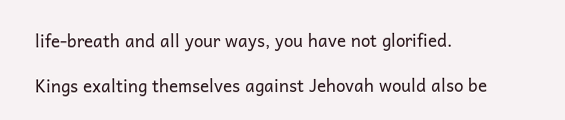life-breath and all your ways, you have not glorified.

Kings exalting themselves against Jehovah would also be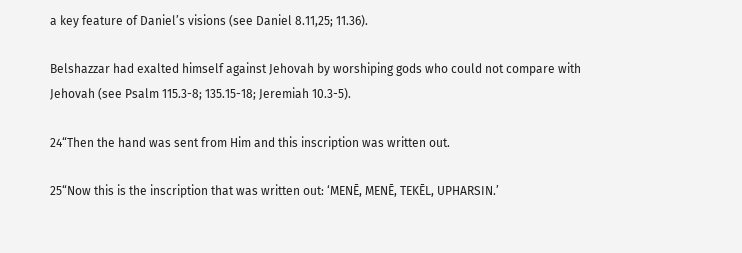a key feature of Daniel’s visions (see Daniel 8.11,25; 11.36).

Belshazzar had exalted himself against Jehovah by worshiping gods who could not compare with Jehovah (see Psalm 115.3-8; 135.15-18; Jeremiah 10.3-5).

24“Then the hand was sent from Him and this inscription was written out.

25“Now this is the inscription that was written out: ‘MENĒ, MENĒ, TEKĒL, UPHARSIN.’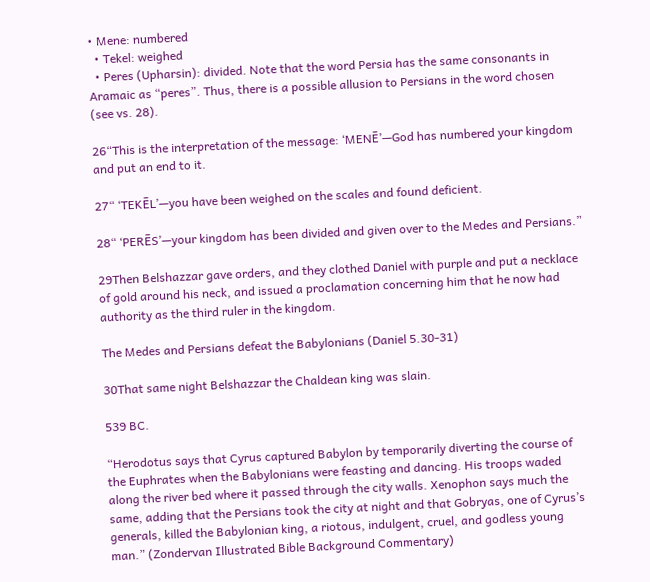• Mene: numbered
  • Tekel: weighed
  • Peres (Upharsin): divided. Note that the word Persia has the same consonants in Aramaic as “peres”. Thus, there is a possible allusion to Persians in the word chosen (see vs. 28).

26“This is the interpretation of the message: ‘MENĒ’—God has numbered your kingdom and put an end to it.

27“ ‘TEKĒL’—you have been weighed on the scales and found deficient.

28“ ‘PERĒS’—your kingdom has been divided and given over to the Medes and Persians.”

29Then Belshazzar gave orders, and they clothed Daniel with purple and put a necklace of gold around his neck, and issued a proclamation concerning him that he now had authority as the third ruler in the kingdom.

The Medes and Persians defeat the Babylonians (Daniel 5.30-31)

30That same night Belshazzar the Chaldean king was slain.

539 BC.

“Herodotus says that Cyrus captured Babylon by temporarily diverting the course of the Euphrates when the Babylonians were feasting and dancing. His troops waded along the river bed where it passed through the city walls. Xenophon says much the same, adding that the Persians took the city at night and that Gobryas, one of Cyrus’s generals, killed the Babylonian king, a riotous, indulgent, cruel, and godless young man.” (Zondervan Illustrated Bible Background Commentary)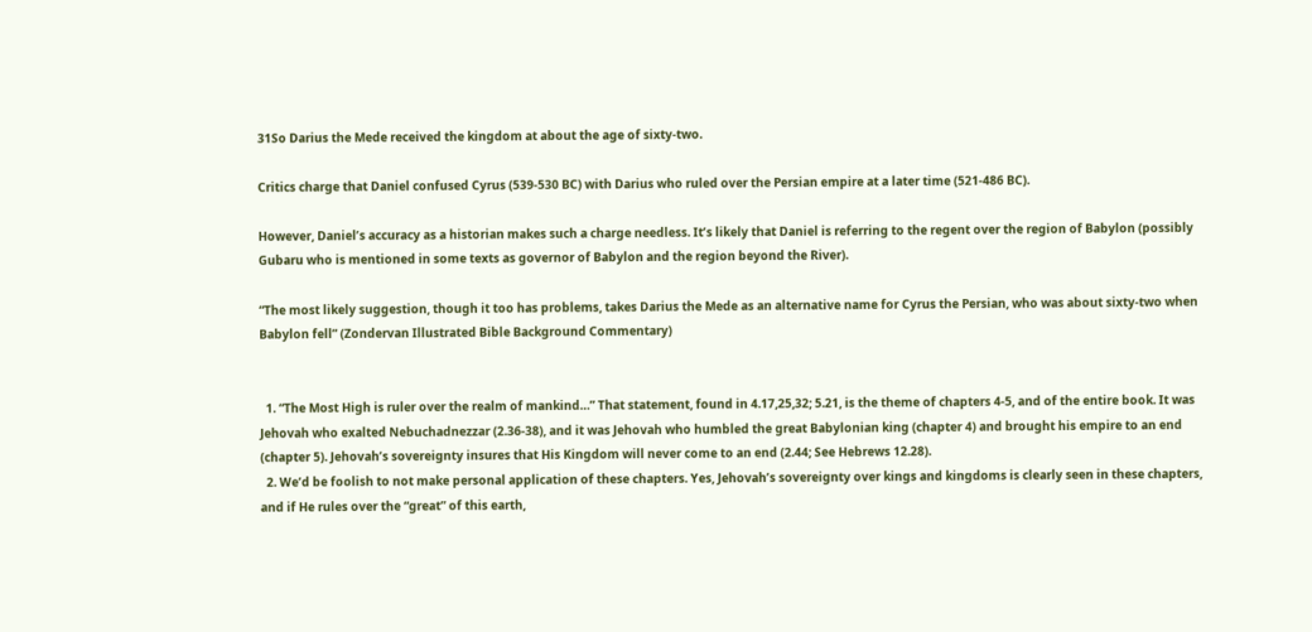31So Darius the Mede received the kingdom at about the age of sixty-two.

Critics charge that Daniel confused Cyrus (539-530 BC) with Darius who ruled over the Persian empire at a later time (521-486 BC).

However, Daniel’s accuracy as a historian makes such a charge needless. It’s likely that Daniel is referring to the regent over the region of Babylon (possibly Gubaru who is mentioned in some texts as governor of Babylon and the region beyond the River).

“The most likely suggestion, though it too has problems, takes Darius the Mede as an alternative name for Cyrus the Persian, who was about sixty-two when Babylon fell” (Zondervan Illustrated Bible Background Commentary)


  1. “The Most High is ruler over the realm of mankind…” That statement, found in 4.17,25,32; 5.21, is the theme of chapters 4-5, and of the entire book. It was Jehovah who exalted Nebuchadnezzar (2.36-38), and it was Jehovah who humbled the great Babylonian king (chapter 4) and brought his empire to an end (chapter 5). Jehovah’s sovereignty insures that His Kingdom will never come to an end (2.44; See Hebrews 12.28).
  2. We’d be foolish to not make personal application of these chapters. Yes, Jehovah’s sovereignty over kings and kingdoms is clearly seen in these chapters, and if He rules over the “great” of this earth,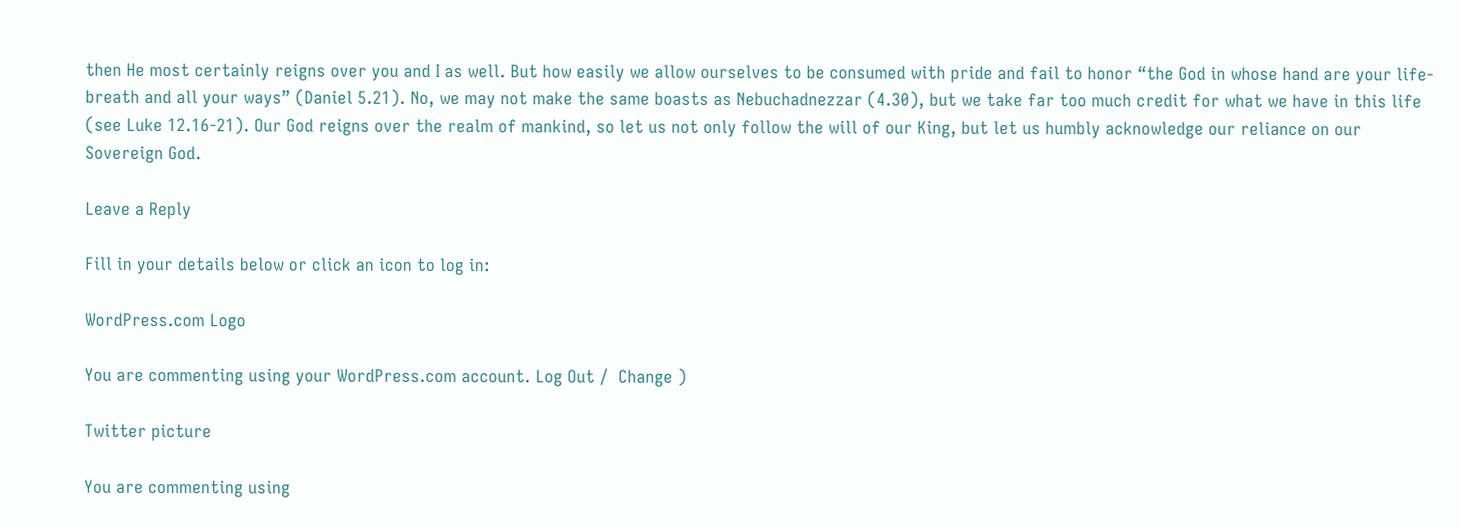then He most certainly reigns over you and I as well. But how easily we allow ourselves to be consumed with pride and fail to honor “the God in whose hand are your life-breath and all your ways” (Daniel 5.21). No, we may not make the same boasts as Nebuchadnezzar (4.30), but we take far too much credit for what we have in this life (see Luke 12.16-21). Our God reigns over the realm of mankind, so let us not only follow the will of our King, but let us humbly acknowledge our reliance on our Sovereign God.

Leave a Reply

Fill in your details below or click an icon to log in:

WordPress.com Logo

You are commenting using your WordPress.com account. Log Out /  Change )

Twitter picture

You are commenting using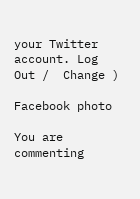your Twitter account. Log Out /  Change )

Facebook photo

You are commenting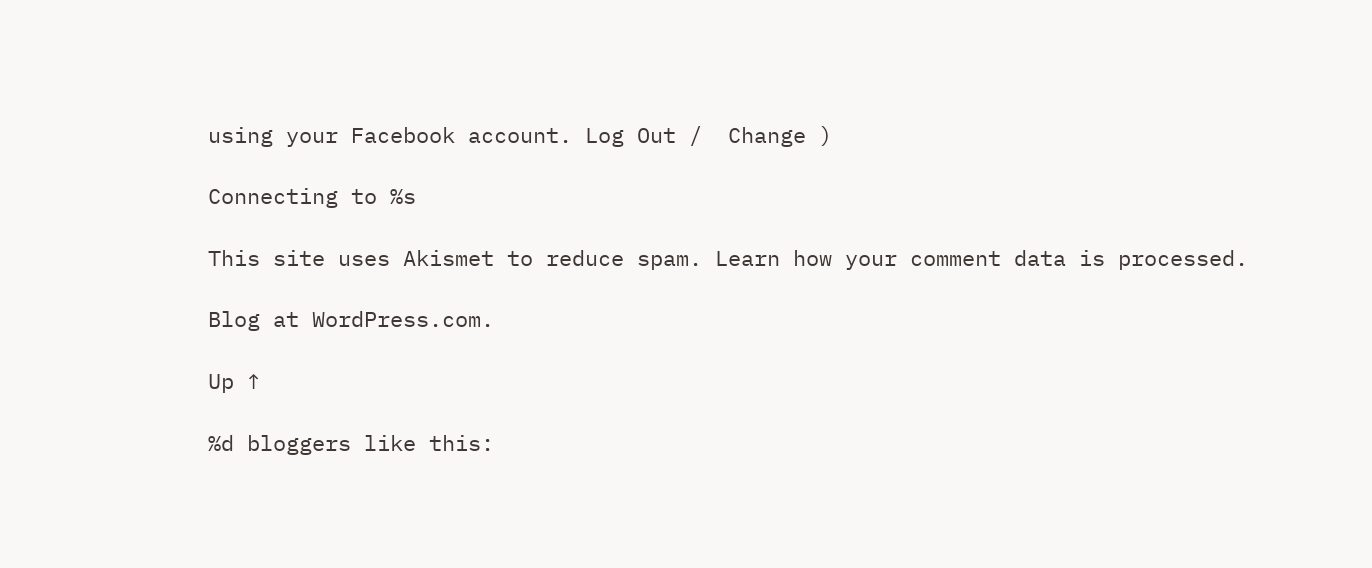using your Facebook account. Log Out /  Change )

Connecting to %s

This site uses Akismet to reduce spam. Learn how your comment data is processed.

Blog at WordPress.com.

Up ↑

%d bloggers like this: